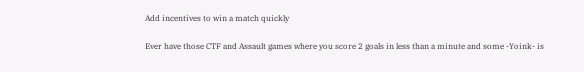Add incentives to win a match quickly

Ever have those CTF and Assault games where you score 2 goals in less than a minute and some -Yoink- is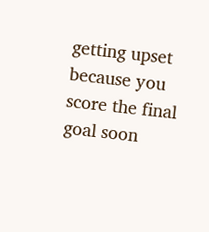getting upset because you score the final goal soon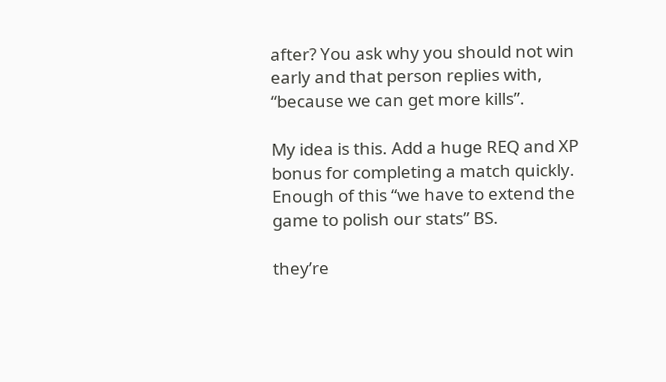after? You ask why you should not win early and that person replies with, “because we can get more kills”.

My idea is this. Add a huge REQ and XP bonus for completing a match quickly. Enough of this “we have to extend the game to polish our stats” BS.

they’re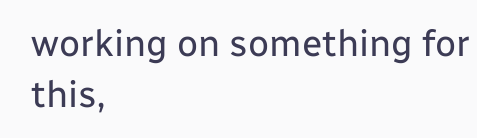working on something for this,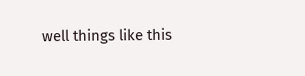well things like this